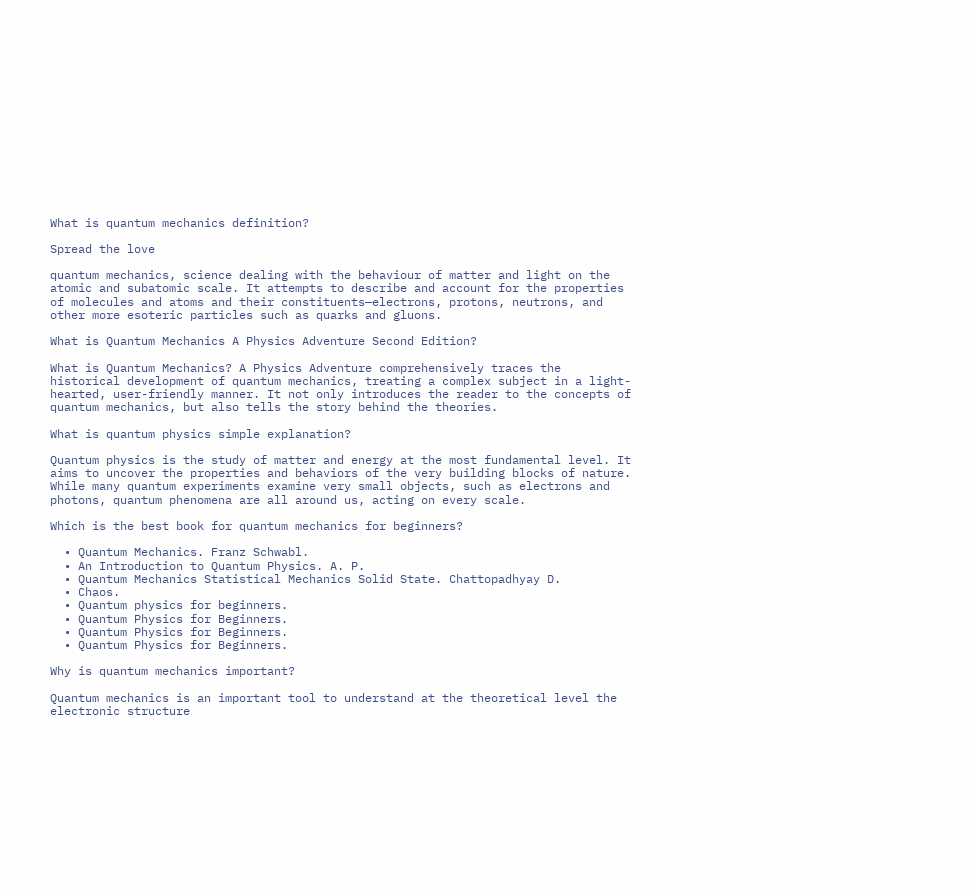What is quantum mechanics definition?

Spread the love

quantum mechanics, science dealing with the behaviour of matter and light on the atomic and subatomic scale. It attempts to describe and account for the properties of molecules and atoms and their constituents—electrons, protons, neutrons, and other more esoteric particles such as quarks and gluons.

What is Quantum Mechanics A Physics Adventure Second Edition?

What is Quantum Mechanics? A Physics Adventure comprehensively traces the historical development of quantum mechanics, treating a complex subject in a light-hearted, user-friendly manner. It not only introduces the reader to the concepts of quantum mechanics, but also tells the story behind the theories.

What is quantum physics simple explanation?

Quantum physics is the study of matter and energy at the most fundamental level. It aims to uncover the properties and behaviors of the very building blocks of nature. While many quantum experiments examine very small objects, such as electrons and photons, quantum phenomena are all around us, acting on every scale.

Which is the best book for quantum mechanics for beginners?

  • Quantum Mechanics. Franz Schwabl.
  • An Introduction to Quantum Physics. A. P.
  • Quantum Mechanics Statistical Mechanics Solid State. Chattopadhyay D.
  • Chaos.
  • Quantum physics for beginners.
  • Quantum Physics for Beginners.
  • Quantum Physics for Beginners.
  • Quantum Physics for Beginners.

Why is quantum mechanics important?

Quantum mechanics is an important tool to understand at the theoretical level the electronic structure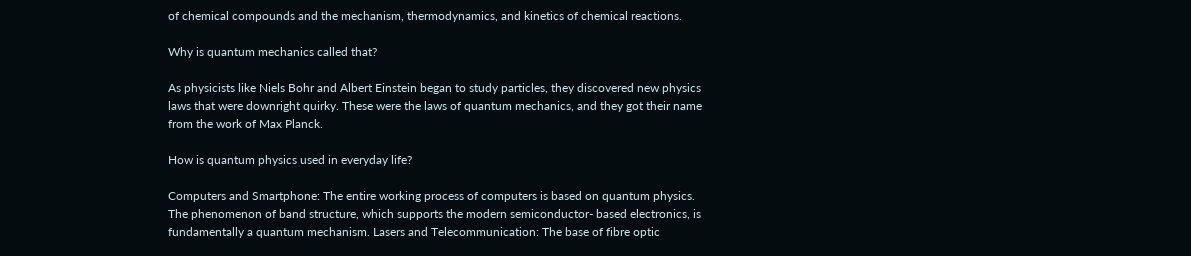of chemical compounds and the mechanism, thermodynamics, and kinetics of chemical reactions.

Why is quantum mechanics called that?

As physicists like Niels Bohr and Albert Einstein began to study particles, they discovered new physics laws that were downright quirky. These were the laws of quantum mechanics, and they got their name from the work of Max Planck.

How is quantum physics used in everyday life?

Computers and Smartphone: The entire working process of computers is based on quantum physics. The phenomenon of band structure, which supports the modern semiconductor- based electronics, is fundamentally a quantum mechanism. Lasers and Telecommunication: The base of fibre optic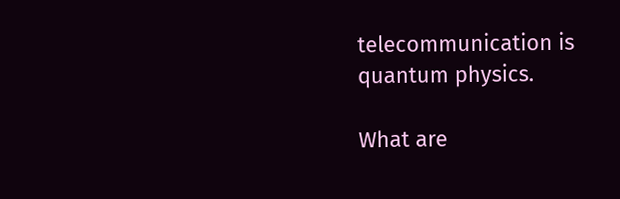telecommunication is quantum physics.

What are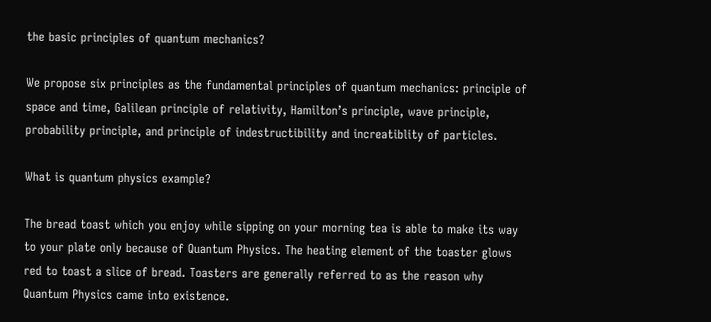the basic principles of quantum mechanics?

We propose six principles as the fundamental principles of quantum mechanics: principle of space and time, Galilean principle of relativity, Hamilton’s principle, wave principle, probability principle, and principle of indestructibility and increatiblity of particles.

What is quantum physics example?

The bread toast which you enjoy while sipping on your morning tea is able to make its way to your plate only because of Quantum Physics. The heating element of the toaster glows red to toast a slice of bread. Toasters are generally referred to as the reason why Quantum Physics came into existence.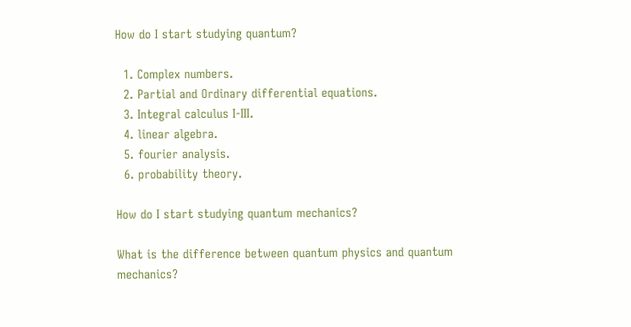How do I start studying quantum?

  1. Complex numbers.
  2. Partial and Ordinary differential equations.
  3. Integral calculus I-III.
  4. linear algebra.
  5. fourier analysis.
  6. probability theory.

How do I start studying quantum mechanics?

What is the difference between quantum physics and quantum mechanics?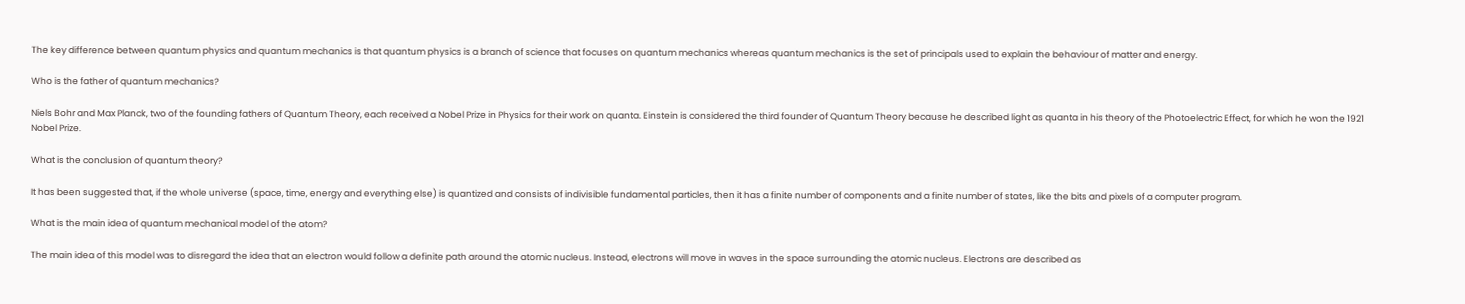The key difference between quantum physics and quantum mechanics is that quantum physics is a branch of science that focuses on quantum mechanics whereas quantum mechanics is the set of principals used to explain the behaviour of matter and energy.

Who is the father of quantum mechanics?

Niels Bohr and Max Planck, two of the founding fathers of Quantum Theory, each received a Nobel Prize in Physics for their work on quanta. Einstein is considered the third founder of Quantum Theory because he described light as quanta in his theory of the Photoelectric Effect, for which he won the 1921 Nobel Prize.

What is the conclusion of quantum theory?

It has been suggested that, if the whole universe (space, time, energy and everything else) is quantized and consists of indivisible fundamental particles, then it has a finite number of components and a finite number of states, like the bits and pixels of a computer program.

What is the main idea of quantum mechanical model of the atom?

The main idea of this model was to disregard the idea that an electron would follow a definite path around the atomic nucleus. Instead, electrons will move in waves in the space surrounding the atomic nucleus. Electrons are described as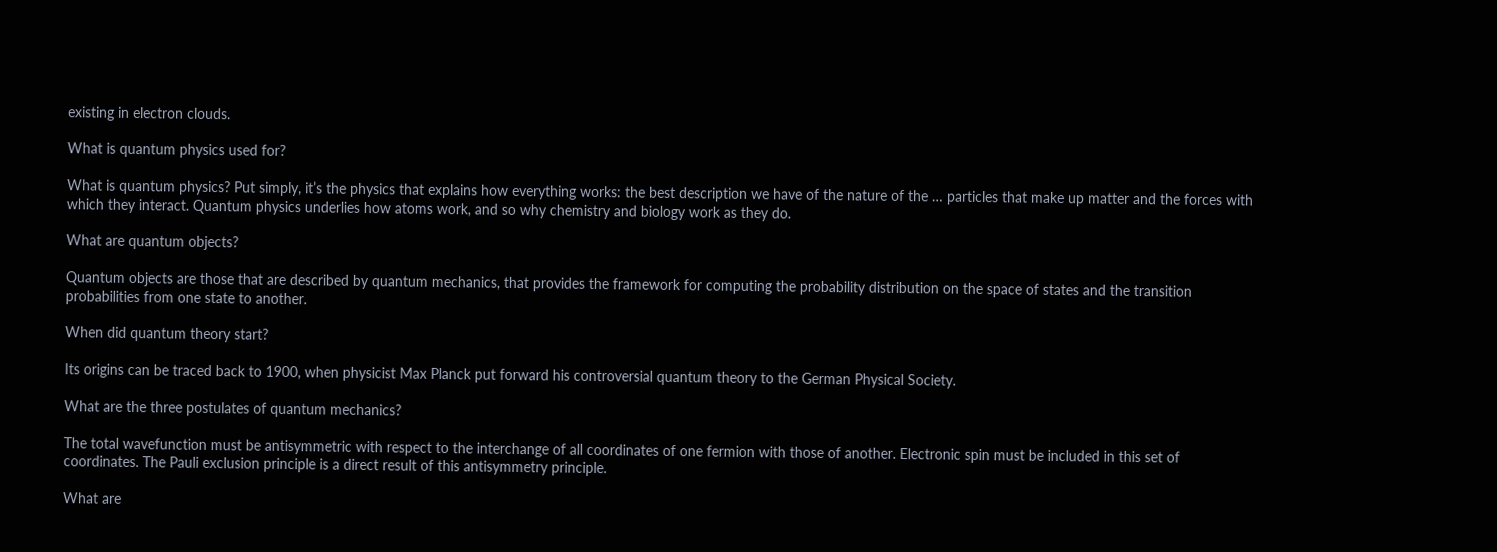existing in electron clouds.

What is quantum physics used for?

What is quantum physics? Put simply, it’s the physics that explains how everything works: the best description we have of the nature of the … particles that make up matter and the forces with which they interact. Quantum physics underlies how atoms work, and so why chemistry and biology work as they do.

What are quantum objects?

Quantum objects are those that are described by quantum mechanics, that provides the framework for computing the probability distribution on the space of states and the transition probabilities from one state to another.

When did quantum theory start?

Its origins can be traced back to 1900, when physicist Max Planck put forward his controversial quantum theory to the German Physical Society.

What are the three postulates of quantum mechanics?

The total wavefunction must be antisymmetric with respect to the interchange of all coordinates of one fermion with those of another. Electronic spin must be included in this set of coordinates. The Pauli exclusion principle is a direct result of this antisymmetry principle.

What are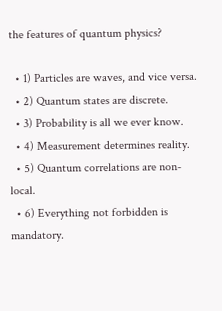the features of quantum physics?

  • 1) Particles are waves, and vice versa.
  • 2) Quantum states are discrete.
  • 3) Probability is all we ever know.
  • 4) Measurement determines reality.
  • 5) Quantum correlations are non-local.
  • 6) Everything not forbidden is mandatory.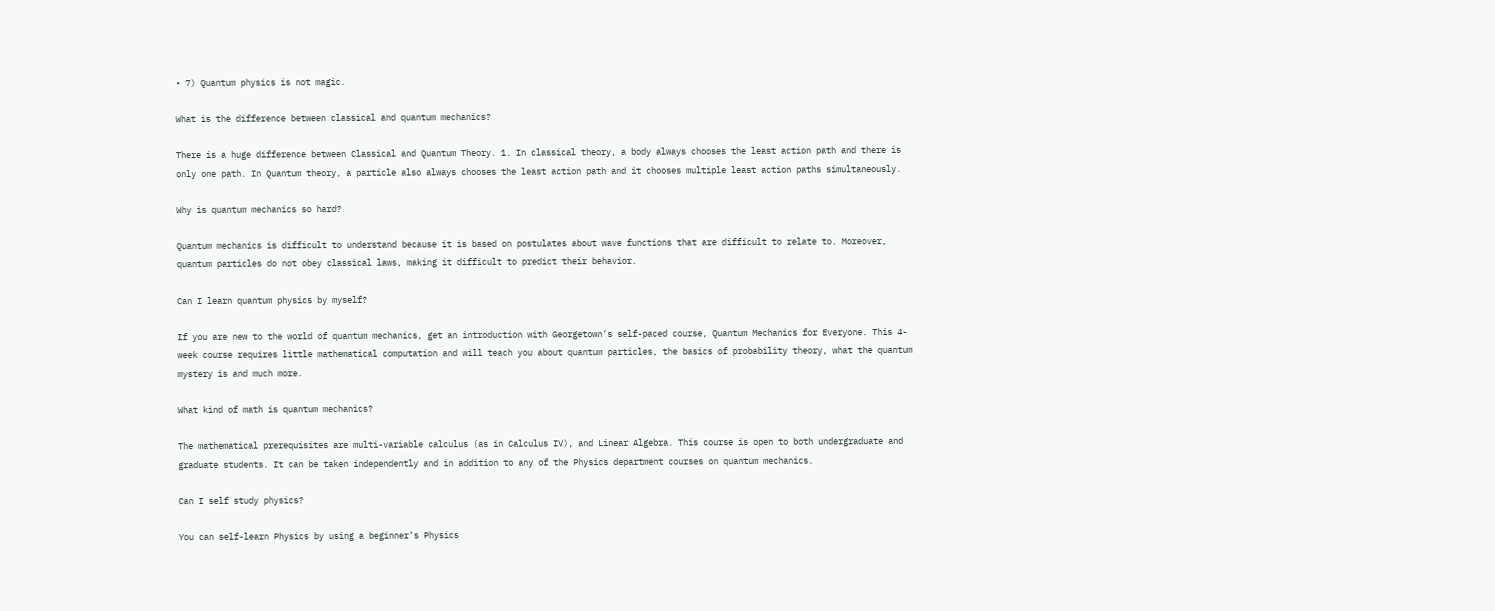• 7) Quantum physics is not magic.

What is the difference between classical and quantum mechanics?

There is a huge difference between Classical and Quantum Theory. 1. In classical theory, a body always chooses the least action path and there is only one path. In Quantum theory, a particle also always chooses the least action path and it chooses multiple least action paths simultaneously.

Why is quantum mechanics so hard?

Quantum mechanics is difficult to understand because it is based on postulates about wave functions that are difficult to relate to. Moreover, quantum particles do not obey classical laws, making it difficult to predict their behavior.

Can I learn quantum physics by myself?

If you are new to the world of quantum mechanics, get an introduction with Georgetown’s self-paced course, Quantum Mechanics for Everyone. This 4-week course requires little mathematical computation and will teach you about quantum particles, the basics of probability theory, what the quantum mystery is and much more.

What kind of math is quantum mechanics?

The mathematical prerequisites are multi-variable calculus (as in Calculus IV), and Linear Algebra. This course is open to both undergraduate and graduate students. It can be taken independently and in addition to any of the Physics department courses on quantum mechanics.

Can I self study physics?

You can self-learn Physics by using a beginner’s Physics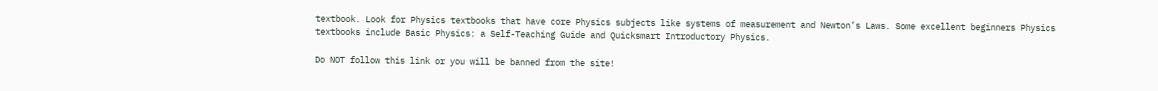textbook. Look for Physics textbooks that have core Physics subjects like systems of measurement and Newton’s Laws. Some excellent beginners Physics textbooks include Basic Physics: a Self-Teaching Guide and Quicksmart Introductory Physics.

Do NOT follow this link or you will be banned from the site!